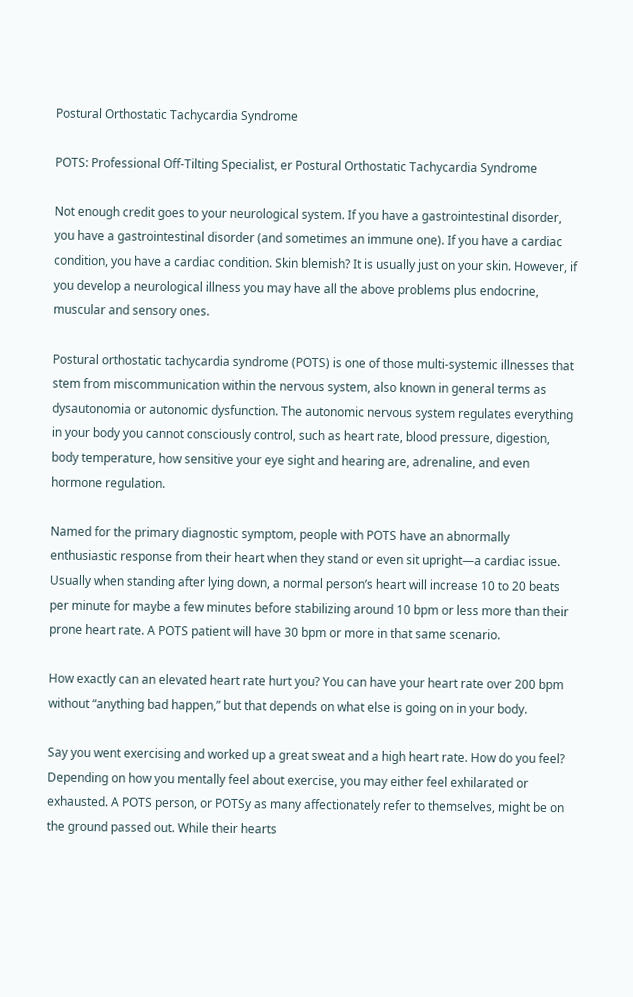Postural Orthostatic Tachycardia Syndrome

POTS: Professional Off-Tilting Specialist, er Postural Orthostatic Tachycardia Syndrome

Not enough credit goes to your neurological system. If you have a gastrointestinal disorder, you have a gastrointestinal disorder (and sometimes an immune one). If you have a cardiac condition, you have a cardiac condition. Skin blemish? It is usually just on your skin. However, if you develop a neurological illness you may have all the above problems plus endocrine, muscular and sensory ones.

Postural orthostatic tachycardia syndrome (POTS) is one of those multi-systemic illnesses that stem from miscommunication within the nervous system, also known in general terms as dysautonomia or autonomic dysfunction. The autonomic nervous system regulates everything in your body you cannot consciously control, such as heart rate, blood pressure, digestion, body temperature, how sensitive your eye sight and hearing are, adrenaline, and even hormone regulation.

Named for the primary diagnostic symptom, people with POTS have an abnormally enthusiastic response from their heart when they stand or even sit upright—a cardiac issue. Usually when standing after lying down, a normal person’s heart will increase 10 to 20 beats per minute for maybe a few minutes before stabilizing around 10 bpm or less more than their prone heart rate. A POTS patient will have 30 bpm or more in that same scenario.

How exactly can an elevated heart rate hurt you? You can have your heart rate over 200 bpm without “anything bad happen,” but that depends on what else is going on in your body.

Say you went exercising and worked up a great sweat and a high heart rate. How do you feel? Depending on how you mentally feel about exercise, you may either feel exhilarated or exhausted. A POTS person, or POTSy as many affectionately refer to themselves, might be on the ground passed out. While their hearts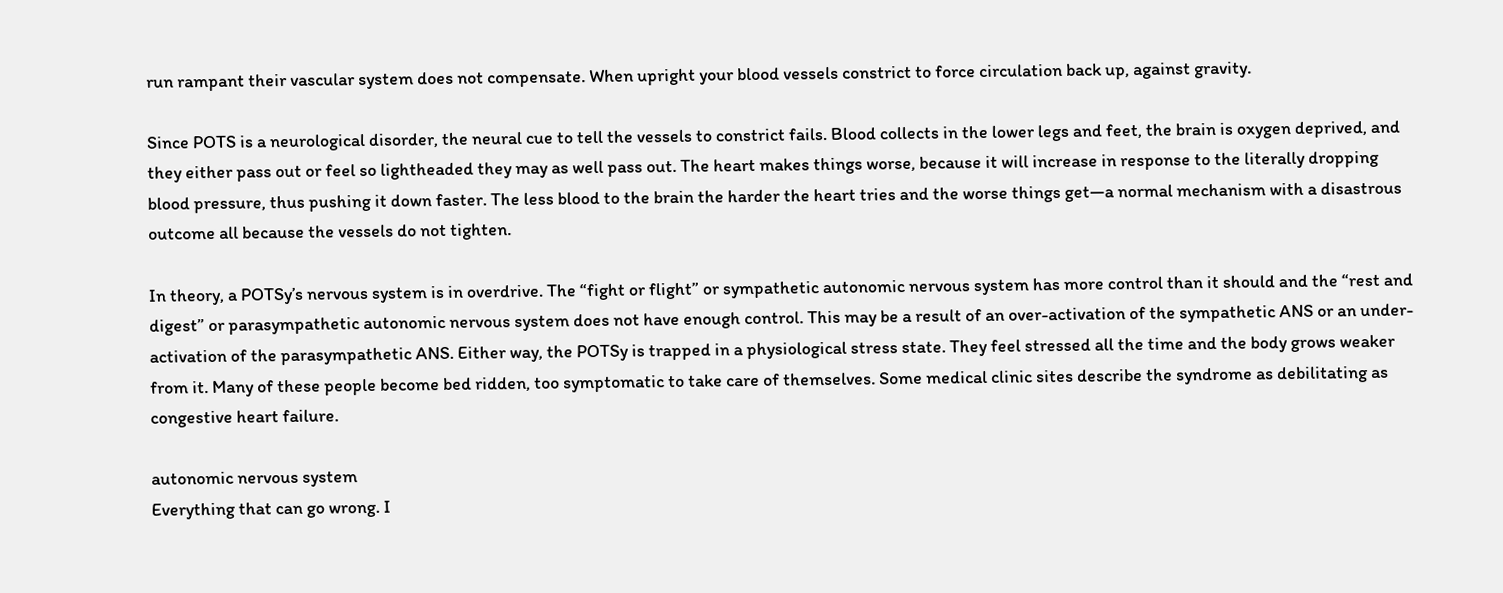run rampant their vascular system does not compensate. When upright your blood vessels constrict to force circulation back up, against gravity.

Since POTS is a neurological disorder, the neural cue to tell the vessels to constrict fails. Blood collects in the lower legs and feet, the brain is oxygen deprived, and they either pass out or feel so lightheaded they may as well pass out. The heart makes things worse, because it will increase in response to the literally dropping blood pressure, thus pushing it down faster. The less blood to the brain the harder the heart tries and the worse things get—a normal mechanism with a disastrous outcome all because the vessels do not tighten.

In theory, a POTSy’s nervous system is in overdrive. The “fight or flight” or sympathetic autonomic nervous system has more control than it should and the “rest and digest” or parasympathetic autonomic nervous system does not have enough control. This may be a result of an over-activation of the sympathetic ANS or an under-activation of the parasympathetic ANS. Either way, the POTSy is trapped in a physiological stress state. They feel stressed all the time and the body grows weaker from it. Many of these people become bed ridden, too symptomatic to take care of themselves. Some medical clinic sites describe the syndrome as debilitating as congestive heart failure.

autonomic nervous system
Everything that can go wrong. I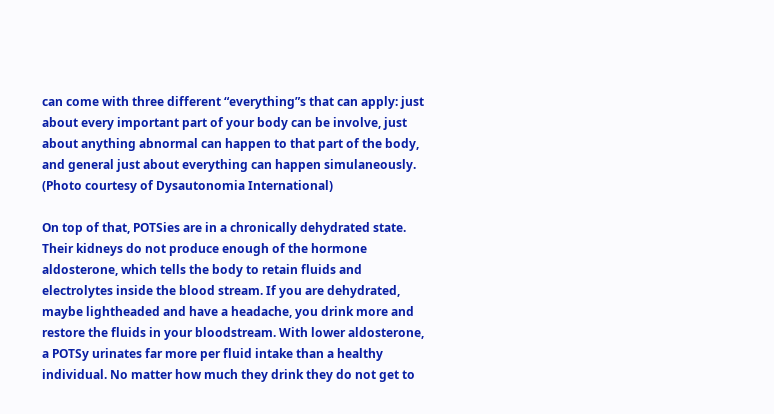can come with three different “everything”s that can apply: just about every important part of your body can be involve, just about anything abnormal can happen to that part of the body, and general just about everything can happen simulaneously. (Photo courtesy of Dysautonomia International)

On top of that, POTSies are in a chronically dehydrated state. Their kidneys do not produce enough of the hormone aldosterone, which tells the body to retain fluids and electrolytes inside the blood stream. If you are dehydrated, maybe lightheaded and have a headache, you drink more and restore the fluids in your bloodstream. With lower aldosterone, a POTSy urinates far more per fluid intake than a healthy individual. No matter how much they drink they do not get to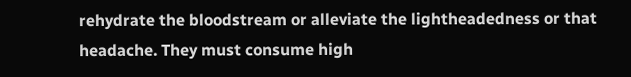rehydrate the bloodstream or alleviate the lightheadedness or that headache. They must consume high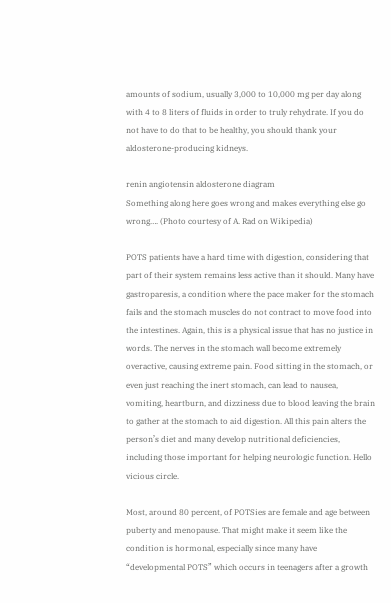amounts of sodium, usually 3,000 to 10,000 mg per day along with 4 to 8 liters of fluids in order to truly rehydrate. If you do not have to do that to be healthy, you should thank your aldosterone-producing kidneys.

renin angiotensin aldosterone diagram
Something along here goes wrong and makes everything else go wrong…. (Photo courtesy of A. Rad on Wikipedia)

POTS patients have a hard time with digestion, considering that part of their system remains less active than it should. Many have gastroparesis, a condition where the pace maker for the stomach fails and the stomach muscles do not contract to move food into the intestines. Again, this is a physical issue that has no justice in words. The nerves in the stomach wall become extremely overactive, causing extreme pain. Food sitting in the stomach, or even just reaching the inert stomach, can lead to nausea, vomiting, heartburn, and dizziness due to blood leaving the brain to gather at the stomach to aid digestion. All this pain alters the person’s diet and many develop nutritional deficiencies, including those important for helping neurologic function. Hello vicious circle.

Most, around 80 percent, of POTSies are female and age between puberty and menopause. That might make it seem like the condition is hormonal, especially since many have “developmental POTS” which occurs in teenagers after a growth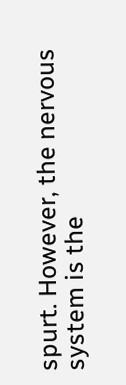spurt. However, the nervous system is the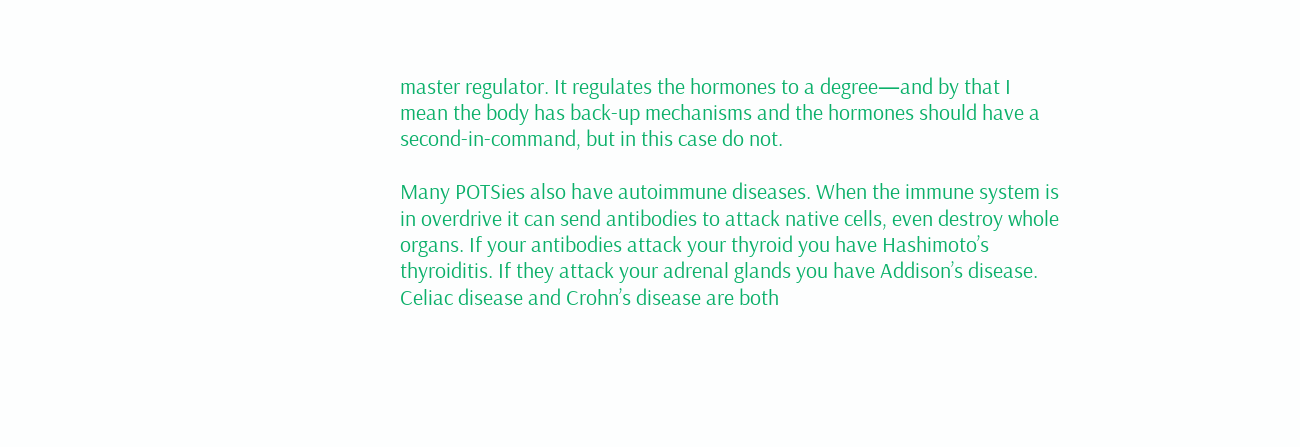master regulator. It regulates the hormones to a degree—and by that I mean the body has back-up mechanisms and the hormones should have a second-in-command, but in this case do not.

Many POTSies also have autoimmune diseases. When the immune system is in overdrive it can send antibodies to attack native cells, even destroy whole organs. If your antibodies attack your thyroid you have Hashimoto’s thyroiditis. If they attack your adrenal glands you have Addison’s disease. Celiac disease and Crohn’s disease are both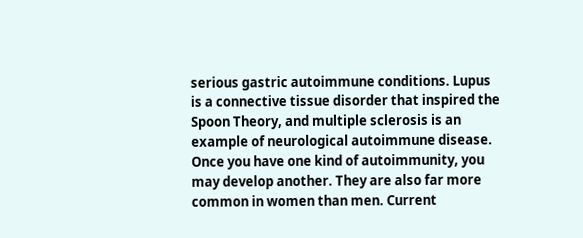serious gastric autoimmune conditions. Lupus is a connective tissue disorder that inspired the Spoon Theory, and multiple sclerosis is an example of neurological autoimmune disease. Once you have one kind of autoimmunity, you may develop another. They are also far more common in women than men. Current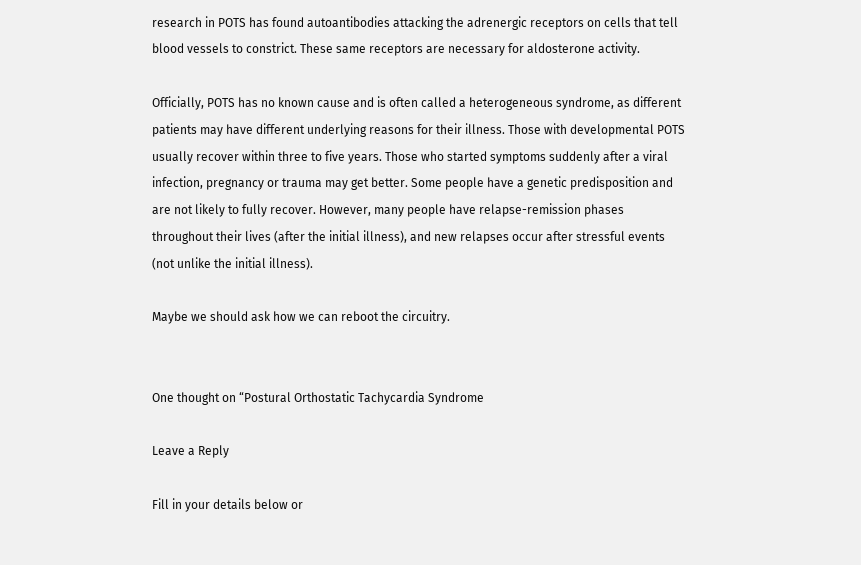research in POTS has found autoantibodies attacking the adrenergic receptors on cells that tell blood vessels to constrict. These same receptors are necessary for aldosterone activity.

Officially, POTS has no known cause and is often called a heterogeneous syndrome, as different patients may have different underlying reasons for their illness. Those with developmental POTS usually recover within three to five years. Those who started symptoms suddenly after a viral infection, pregnancy or trauma may get better. Some people have a genetic predisposition and are not likely to fully recover. However, many people have relapse-remission phases throughout their lives (after the initial illness), and new relapses occur after stressful events (not unlike the initial illness).

Maybe we should ask how we can reboot the circuitry.


One thought on “Postural Orthostatic Tachycardia Syndrome

Leave a Reply

Fill in your details below or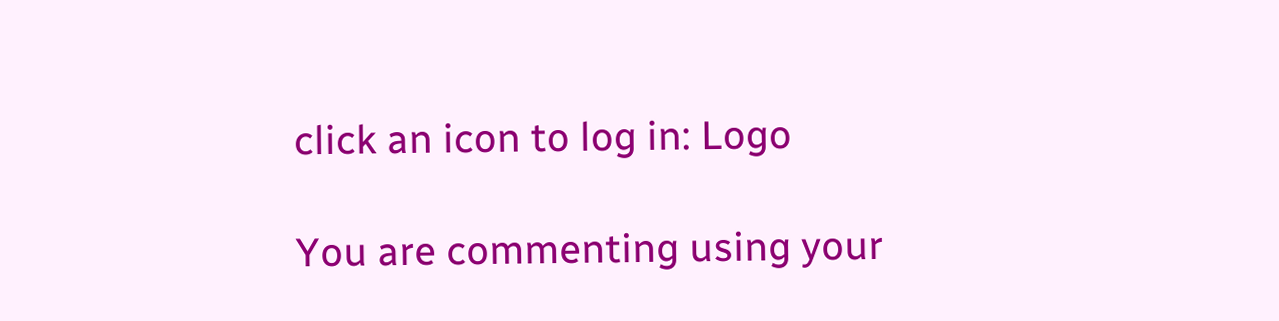click an icon to log in: Logo

You are commenting using your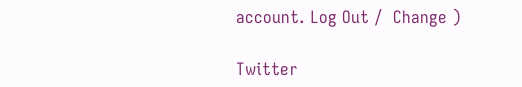account. Log Out /  Change )

Twitter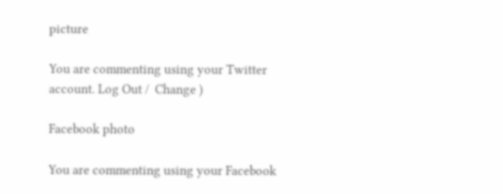picture

You are commenting using your Twitter account. Log Out /  Change )

Facebook photo

You are commenting using your Facebook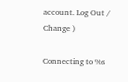account. Log Out /  Change )

Connecting to %s